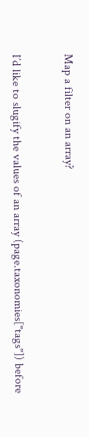Map a filter on an array?


I’d like to slugify the values of an array (page.taxonomies["tags"]) before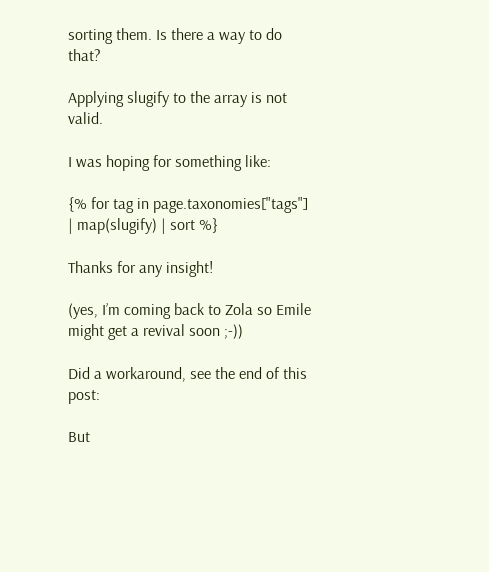sorting them. Is there a way to do that?

Applying slugify to the array is not valid.

I was hoping for something like:

{% for tag in page.taxonomies["tags"] | map(slugify) | sort %}

Thanks for any insight!

(yes, I’m coming back to Zola so Emile might get a revival soon ;-))

Did a workaround, see the end of this post:

But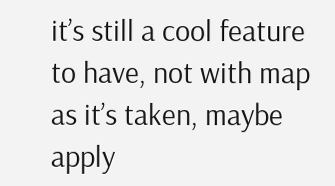it’s still a cool feature to have, not with map as it’s taken, maybe apply